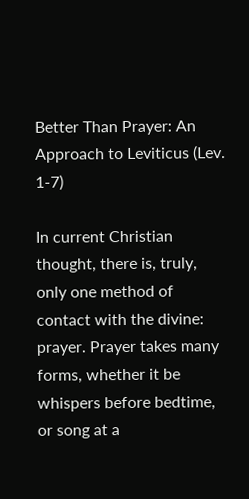Better Than Prayer: An Approach to Leviticus (Lev. 1-7)

In current Christian thought, there is, truly, only one method of contact with the divine: prayer. Prayer takes many forms, whether it be whispers before bedtime, or song at a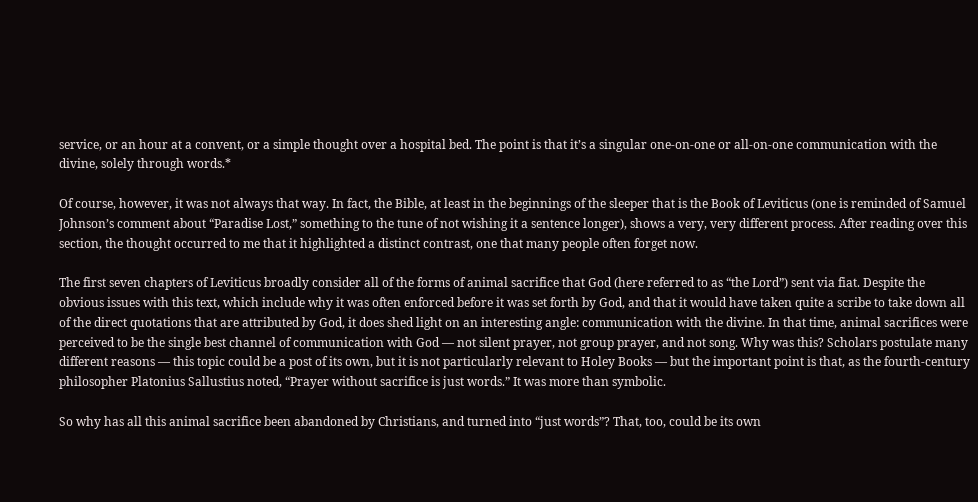service, or an hour at a convent, or a simple thought over a hospital bed. The point is that it’s a singular one-on-one or all-on-one communication with the divine, solely through words.*

Of course, however, it was not always that way. In fact, the Bible, at least in the beginnings of the sleeper that is the Book of Leviticus (one is reminded of Samuel Johnson’s comment about “Paradise Lost,” something to the tune of not wishing it a sentence longer), shows a very, very different process. After reading over this section, the thought occurred to me that it highlighted a distinct contrast, one that many people often forget now.

The first seven chapters of Leviticus broadly consider all of the forms of animal sacrifice that God (here referred to as “the Lord”) sent via fiat. Despite the obvious issues with this text, which include why it was often enforced before it was set forth by God, and that it would have taken quite a scribe to take down all of the direct quotations that are attributed by God, it does shed light on an interesting angle: communication with the divine. In that time, animal sacrifices were perceived to be the single best channel of communication with God — not silent prayer, not group prayer, and not song. Why was this? Scholars postulate many different reasons — this topic could be a post of its own, but it is not particularly relevant to Holey Books — but the important point is that, as the fourth-century philosopher Platonius Sallustius noted, “Prayer without sacrifice is just words.” It was more than symbolic.

So why has all this animal sacrifice been abandoned by Christians, and turned into “just words”? That, too, could be its own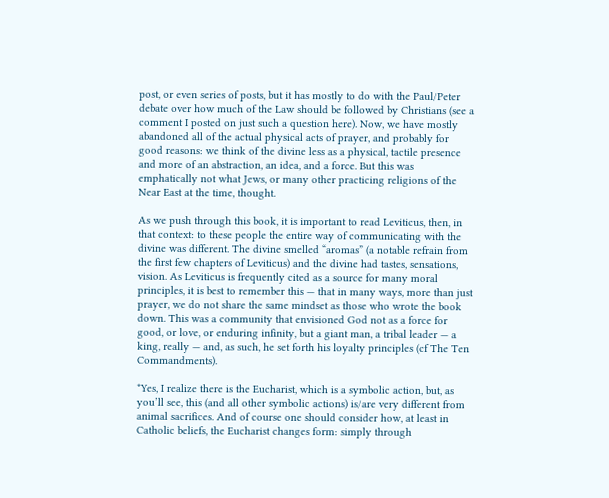post, or even series of posts, but it has mostly to do with the Paul/Peter debate over how much of the Law should be followed by Christians (see a comment I posted on just such a question here). Now, we have mostly abandoned all of the actual physical acts of prayer, and probably for good reasons: we think of the divine less as a physical, tactile presence and more of an abstraction, an idea, and a force. But this was emphatically not what Jews, or many other practicing religions of the Near East at the time, thought.

As we push through this book, it is important to read Leviticus, then, in that context: to these people the entire way of communicating with the divine was different. The divine smelled “aromas” (a notable refrain from the first few chapters of Leviticus) and the divine had tastes, sensations, vision. As Leviticus is frequently cited as a source for many moral principles, it is best to remember this — that in many ways, more than just prayer, we do not share the same mindset as those who wrote the book down. This was a community that envisioned God not as a force for good, or love, or enduring infinity, but a giant man, a tribal leader — a king, really — and, as such, he set forth his loyalty principles (cf The Ten Commandments).

*Yes, I realize there is the Eucharist, which is a symbolic action, but, as you’ll see, this (and all other symbolic actions) is/are very different from animal sacrifices. And of course one should consider how, at least in Catholic beliefs, the Eucharist changes form: simply through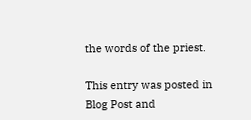the words of the priest.

This entry was posted in Blog Post and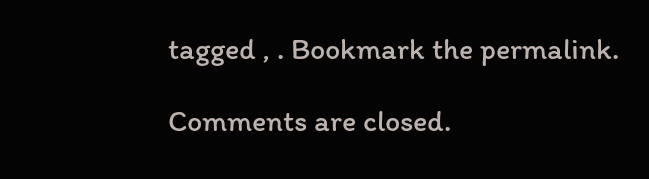tagged , . Bookmark the permalink.

Comments are closed.